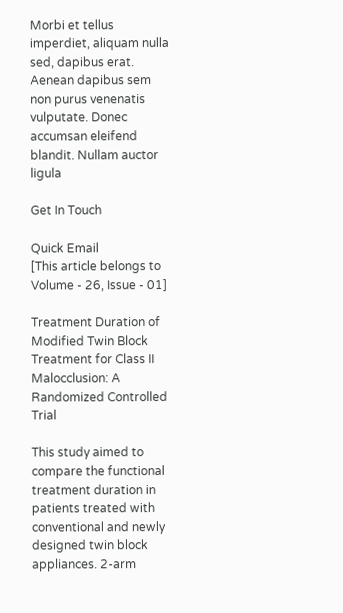Morbi et tellus imperdiet, aliquam nulla sed, dapibus erat. Aenean dapibus sem non purus venenatis vulputate. Donec accumsan eleifend blandit. Nullam auctor ligula

Get In Touch

Quick Email
[This article belongs to Volume - 26, Issue - 01]

Treatment Duration of Modified Twin Block Treatment for Class II Malocclusion: A Randomized Controlled Trial

This study aimed to compare the functional treatment duration in patients treated with conventional and newly designed twin block appliances. 2-arm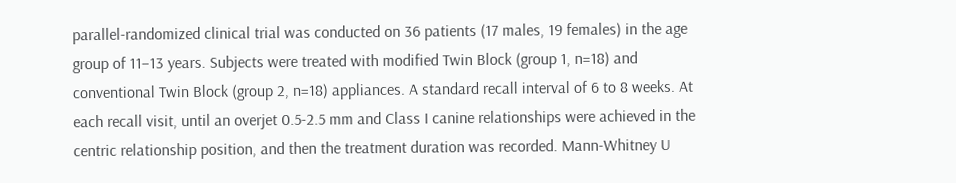parallel-randomized clinical trial was conducted on 36 patients (17 males, 19 females) in the age group of 11–13 years. Subjects were treated with modified Twin Block (group 1, n=18) and conventional Twin Block (group 2, n=18) appliances. A standard recall interval of 6 to 8 weeks. At each recall visit, until an overjet 0.5-2.5 mm and Class I canine relationships were achieved in the centric relationship position, and then the treatment duration was recorded. Mann-Whitney U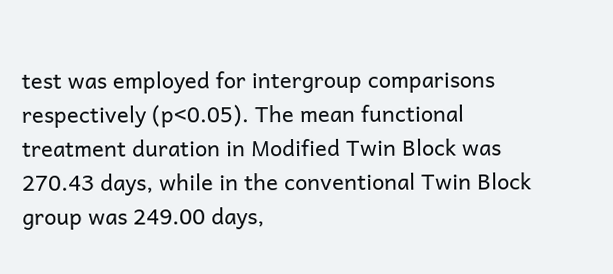test was employed for intergroup comparisons respectively (p<0.05). The mean functional treatment duration in Modified Twin Block was 270.43 days, while in the conventional Twin Block group was 249.00 days,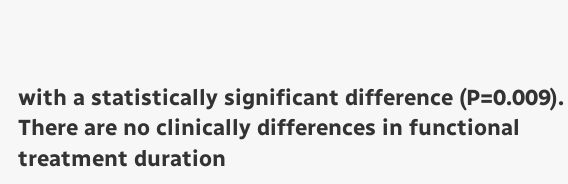with a statistically significant difference (P=0.009). There are no clinically differences in functional treatment duration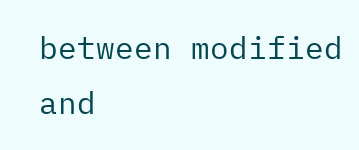between modified and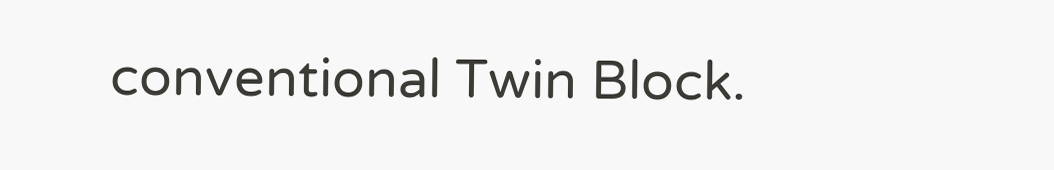conventional Twin Block.